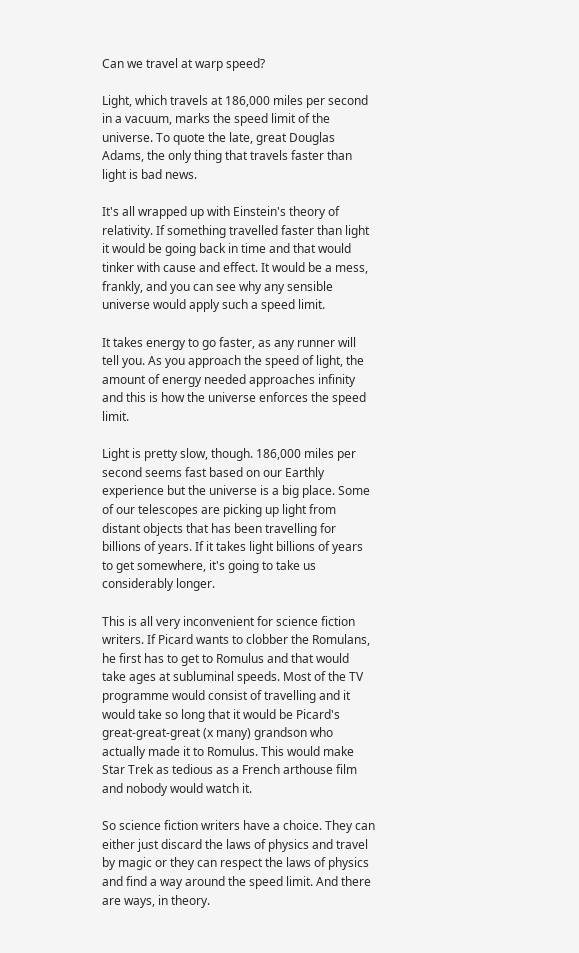Can we travel at warp speed?

Light, which travels at 186,000 miles per second in a vacuum, marks the speed limit of the universe. To quote the late, great Douglas Adams, the only thing that travels faster than light is bad news.

It's all wrapped up with Einstein's theory of relativity. If something travelled faster than light it would be going back in time and that would tinker with cause and effect. It would be a mess, frankly, and you can see why any sensible universe would apply such a speed limit.

It takes energy to go faster, as any runner will tell you. As you approach the speed of light, the amount of energy needed approaches infinity and this is how the universe enforces the speed limit.

Light is pretty slow, though. 186,000 miles per second seems fast based on our Earthly experience but the universe is a big place. Some of our telescopes are picking up light from distant objects that has been travelling for billions of years. If it takes light billions of years to get somewhere, it's going to take us considerably longer.

This is all very inconvenient for science fiction writers. If Picard wants to clobber the Romulans, he first has to get to Romulus and that would take ages at subluminal speeds. Most of the TV programme would consist of travelling and it would take so long that it would be Picard's great-great-great (x many) grandson who actually made it to Romulus. This would make Star Trek as tedious as a French arthouse film and nobody would watch it.

So science fiction writers have a choice. They can either just discard the laws of physics and travel by magic or they can respect the laws of physics and find a way around the speed limit. And there are ways, in theory.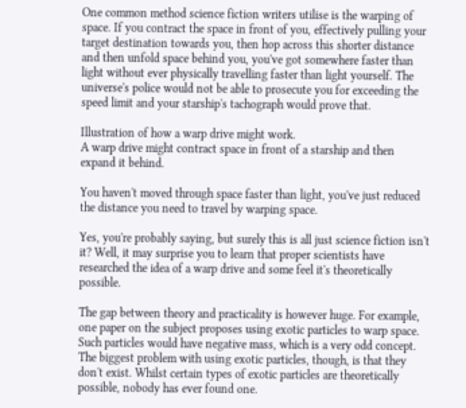One common method science fiction writers utilise is the warping of space. If you contract the space in front of you, effectively pulling your target destination towards you, then hop across this shorter distance and then unfold space behind you, you've got somewhere faster than light without ever physically travelling faster than light yourself. The universe's police would not be able to prosecute you for exceeding the speed limit and your starship's tachograph would prove that.

Illustration of how a warp drive might work.
A warp drive might contract space in front of a starship and then expand it behind.

You haven't moved through space faster than light, you've just reduced the distance you need to travel by warping space.

Yes, you're probably saying, but surely this is all just science fiction isn't it? Well, it may surprise you to learn that proper scientists have researched the idea of a warp drive and some feel it's theoretically possible.

The gap between theory and practicality is however huge. For example, one paper on the subject proposes using exotic particles to warp space. Such particles would have negative mass, which is a very odd concept. The biggest problem with using exotic particles, though, is that they don't exist. Whilst certain types of exotic particles are theoretically possible, nobody has ever found one.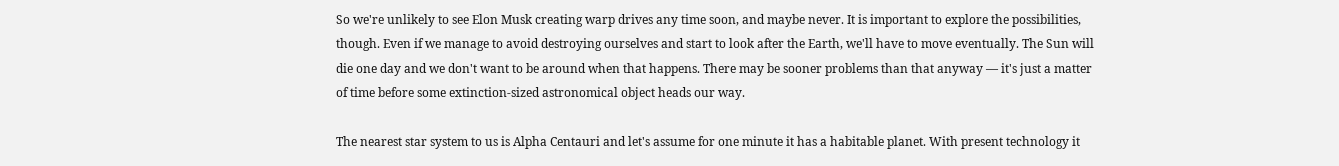So we're unlikely to see Elon Musk creating warp drives any time soon, and maybe never. It is important to explore the possibilities, though. Even if we manage to avoid destroying ourselves and start to look after the Earth, we'll have to move eventually. The Sun will die one day and we don't want to be around when that happens. There may be sooner problems than that anyway — it's just a matter of time before some extinction-sized astronomical object heads our way.

The nearest star system to us is Alpha Centauri and let's assume for one minute it has a habitable planet. With present technology it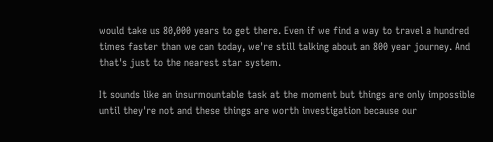would take us 80,000 years to get there. Even if we find a way to travel a hundred times faster than we can today, we're still talking about an 800 year journey. And that's just to the nearest star system.

It sounds like an insurmountable task at the moment but things are only impossible until they're not and these things are worth investigation because our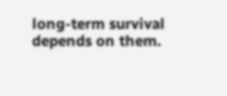long-term survival depends on them.